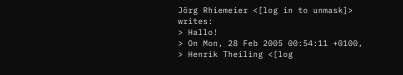Jörg Rhiemeier <[log in to unmask]> writes:
> Hallo!
> On Mon, 28 Feb 2005 00:54:11 +0100,
> Henrik Theiling <[log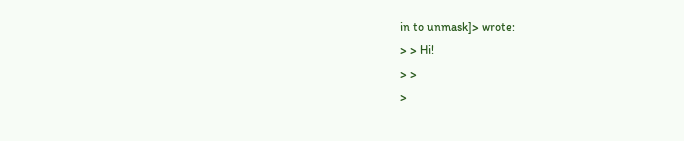in to unmask]> wrote:
> > Hi!
> >
>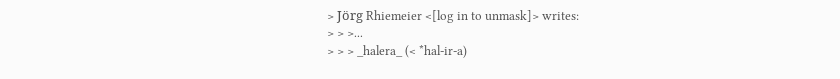> Jörg Rhiemeier <[log in to unmask]> writes:
> > >...
> > > _halera_ (< *hal-ir-a)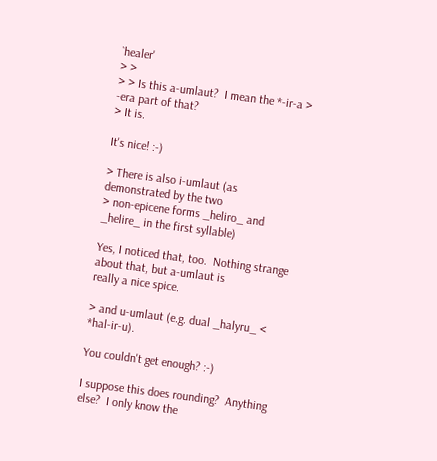`healer'
> >
> > Is this a-umlaut?  I mean the *-ir-a > -era part of that?
> It is.

It's nice! :-)

> There is also i-umlaut (as demonstrated by the two
> non-epicene forms _heliro_ and _helire_ in the first syllable)

Yes, I noticed that, too.  Nothing strange about that, but a-umlaut is
really a nice spice.

> and u-umlaut (e.g. dual _halyru_ < *hal-ir-u).

You couldn't get enough? :-)

I suppose this does rounding?  Anything else?  I only know the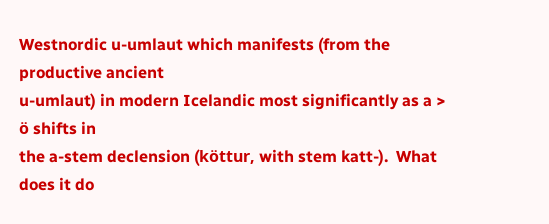Westnordic u-umlaut which manifests (from the productive ancient
u-umlaut) in modern Icelandic most significantly as a > ö shifts in
the a-stem declension (köttur, with stem katt-).  What does it do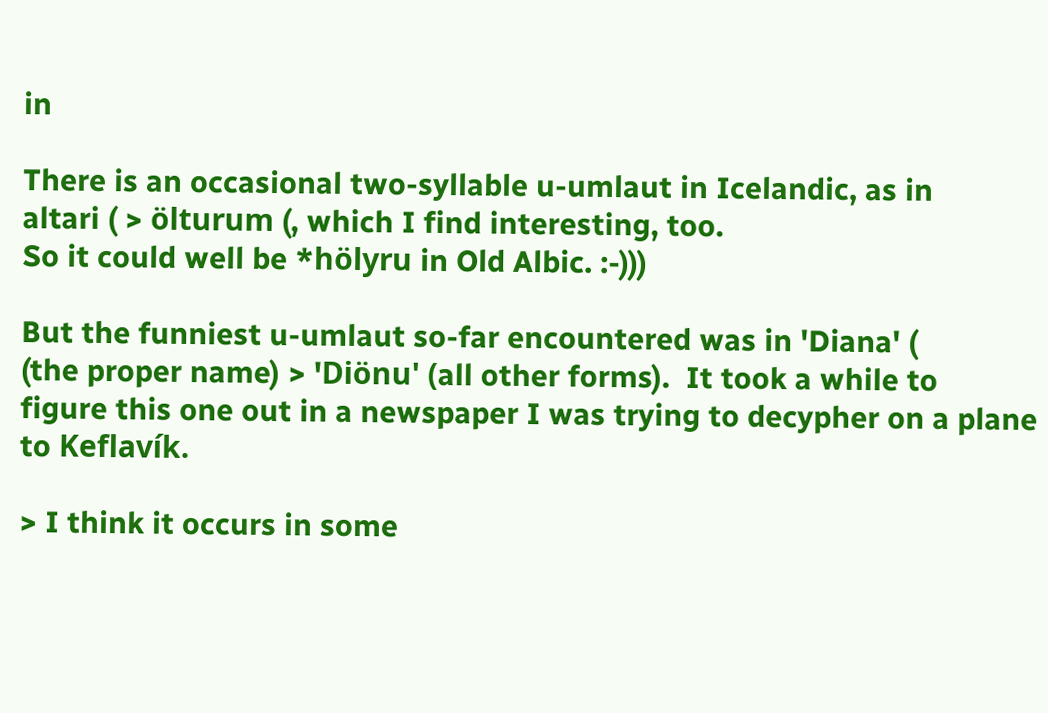in

There is an occasional two-syllable u-umlaut in Icelandic, as in
altari ( > ölturum (, which I find interesting, too.
So it could well be *hölyru in Old Albic. :-)))

But the funniest u-umlaut so-far encountered was in 'Diana' (
(the proper name) > 'Diönu' (all other forms).  It took a while to
figure this one out in a newspaper I was trying to decypher on a plane
to Keflavík.

> I think it occurs in some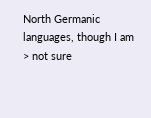North Germanic languages, though I am
> not sure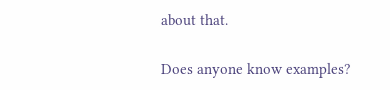about that.

Does anyone know examples?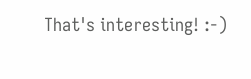That's interesting! :-)